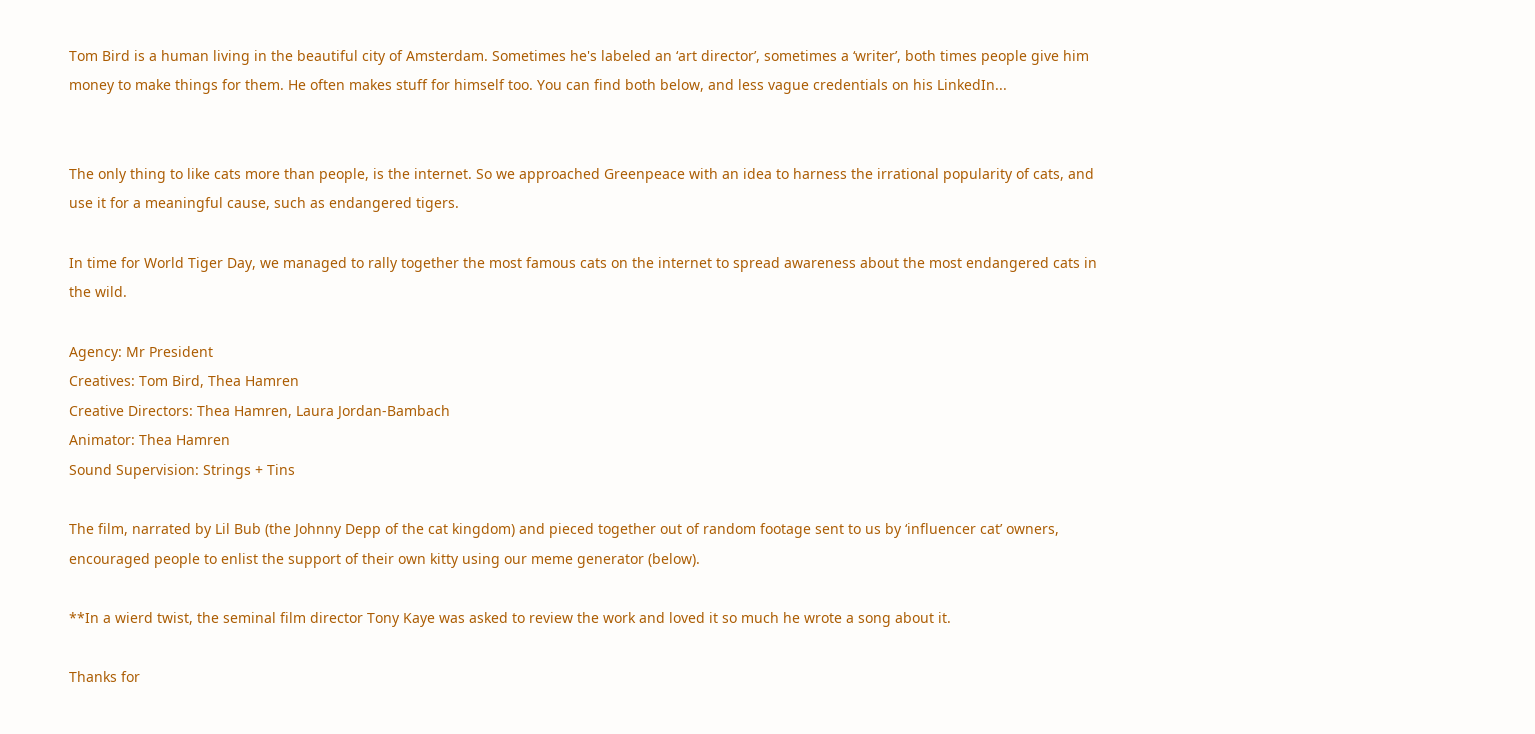Tom Bird is a human living in the beautiful city of Amsterdam. Sometimes he's labeled an ‘art director’, sometimes a ‘writer’, both times people give him money to make things for them. He often makes stuff for himself too. You can find both below, and less vague credentials on his LinkedIn...


The only thing to like cats more than people, is the internet. So we approached Greenpeace with an idea to harness the irrational popularity of cats, and use it for a meaningful cause, such as endangered tigers.

In time for World Tiger Day, we managed to rally together the most famous cats on the internet to spread awareness about the most endangered cats in the wild.

Agency: Mr President
Creatives: Tom Bird, Thea Hamren
Creative Directors: Thea Hamren, Laura Jordan-Bambach
Animator: Thea Hamren
Sound Supervision: Strings + Tins

The film, narrated by Lil Bub (the Johnny Depp of the cat kingdom) and pieced together out of random footage sent to us by ‘influencer cat’ owners, encouraged people to enlist the support of their own kitty using our meme generator (below).

**In a wierd twist, the seminal film director Tony Kaye was asked to review the work and loved it so much he wrote a song about it.

Thanks for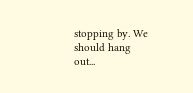stopping by. We should hang out...